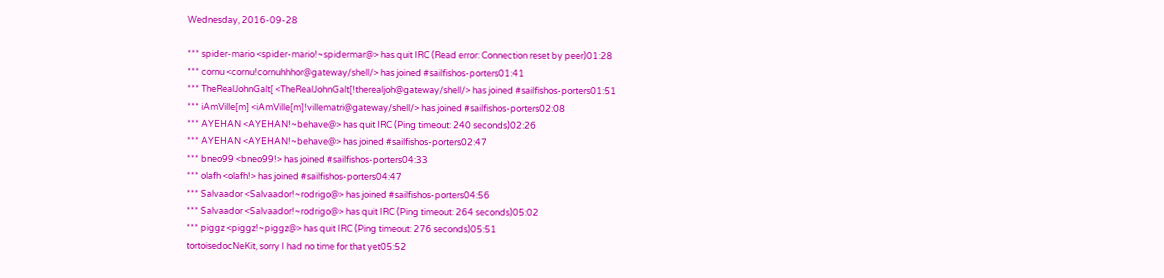Wednesday, 2016-09-28

*** spider-mario <spider-mario!~spidermar@> has quit IRC (Read error: Connection reset by peer)01:28
*** cornu <cornu!cornuhhhor@gateway/shell/> has joined #sailfishos-porters01:41
*** TheRealJohnGalt[ <TheRealJohnGalt[!therealjoh@gateway/shell/> has joined #sailfishos-porters01:51
*** iAmVille[m] <iAmVille[m]!villematri@gateway/shell/> has joined #sailfishos-porters02:08
*** AYEHAN <AYEHAN!~behave@> has quit IRC (Ping timeout: 240 seconds)02:26
*** AYEHAN <AYEHAN!~behave@> has joined #sailfishos-porters02:47
*** bneo99 <bneo99!> has joined #sailfishos-porters04:33
*** olafh <olafh!> has joined #sailfishos-porters04:47
*** Salvaador <Salvaador!~rodrigo@> has joined #sailfishos-porters04:56
*** Salvaador <Salvaador!~rodrigo@> has quit IRC (Ping timeout: 264 seconds)05:02
*** piggz <piggz!~piggz@> has quit IRC (Ping timeout: 276 seconds)05:51
tortoisedocNeKit, sorry I had no time for that yet05:52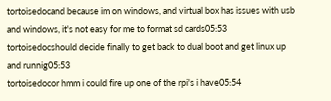tortoisedocand because im on windows, and virtual box has issues with usb and windows, it's not easy for me to format sd cards05:53
tortoisedocshould decide finally to get back to dual boot and get linux up and runnig05:53
tortoisedocor hmm i could fire up one of the rpi's i have05:54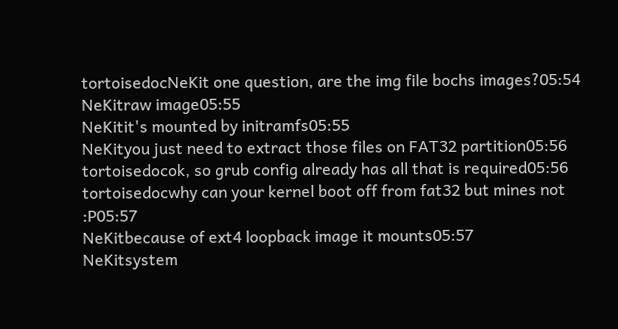tortoisedocNeKit one question, are the img file bochs images?05:54
NeKitraw image05:55
NeKitit's mounted by initramfs05:55
NeKityou just need to extract those files on FAT32 partition05:56
tortoisedocok, so grub config already has all that is required05:56
tortoisedocwhy can your kernel boot off from fat32 but mines not :P05:57
NeKitbecause of ext4 loopback image it mounts05:57
NeKitsystem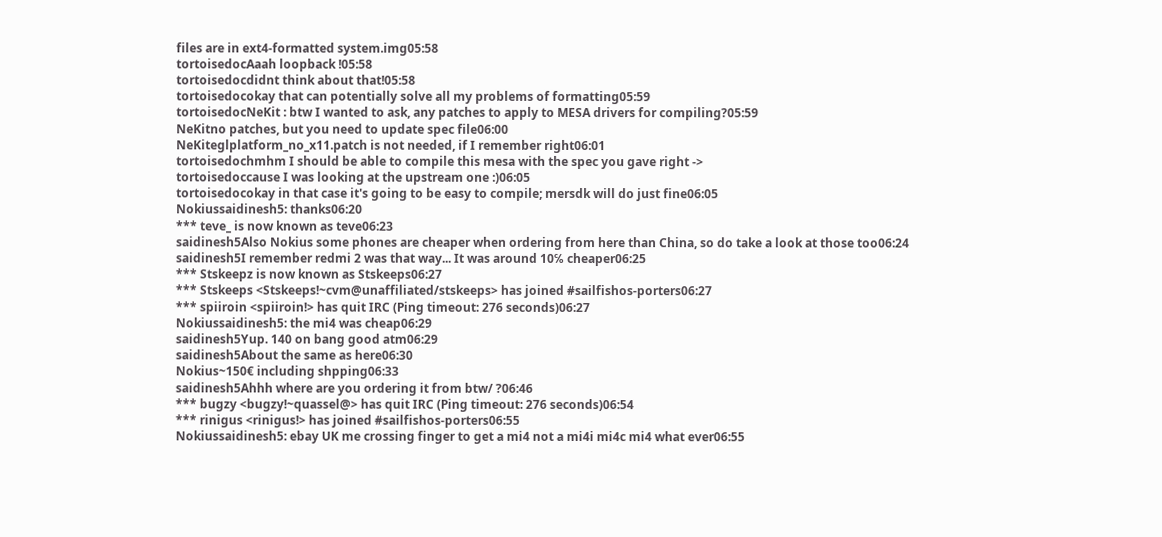files are in ext4-formatted system.img05:58
tortoisedocAaah loopback !05:58
tortoisedocdidnt think about that!05:58
tortoisedocokay that can potentially solve all my problems of formatting05:59
tortoisedocNeKit : btw I wanted to ask, any patches to apply to MESA drivers for compiling?05:59
NeKitno patches, but you need to update spec file06:00
NeKiteglplatform_no_x11.patch is not needed, if I remember right06:01
tortoisedochmhm I should be able to compile this mesa with the spec you gave right ->
tortoisedoccause I was looking at the upstream one :)06:05
tortoisedocokay in that case it's going to be easy to compile; mersdk will do just fine06:05
Nokiussaidinesh5: thanks06:20
*** teve_ is now known as teve06:23
saidinesh5Also Nokius some phones are cheaper when ordering from here than China, so do take a look at those too06:24
saidinesh5I remember redmi 2 was that way... It was around 10℅ cheaper06:25
*** Stskeepz is now known as Stskeeps06:27
*** Stskeeps <Stskeeps!~cvm@unaffiliated/stskeeps> has joined #sailfishos-porters06:27
*** spiiroin <spiiroin!> has quit IRC (Ping timeout: 276 seconds)06:27
Nokiussaidinesh5: the mi4 was cheap06:29
saidinesh5Yup. 140 on bang good atm06:29
saidinesh5About the same as here06:30
Nokius~150€ including shpping06:33
saidinesh5Ahhh where are you ordering it from btw/ ?06:46
*** bugzy <bugzy!~quassel@> has quit IRC (Ping timeout: 276 seconds)06:54
*** rinigus <rinigus!> has joined #sailfishos-porters06:55
Nokiussaidinesh5: ebay UK me crossing finger to get a mi4 not a mi4i mi4c mi4 what ever06:55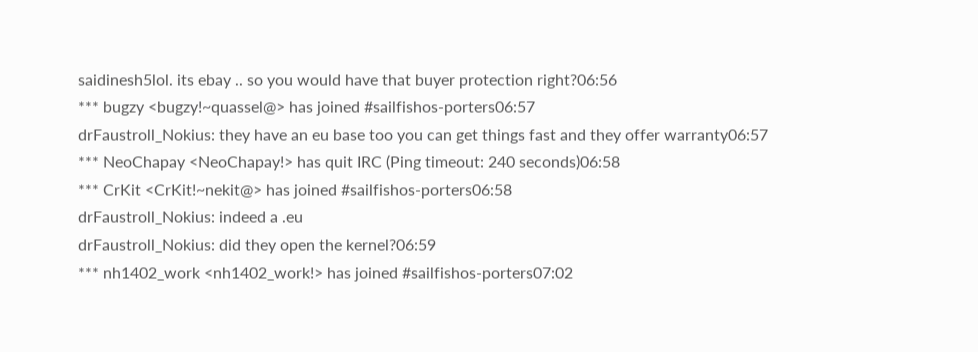saidinesh5lol. its ebay .. so you would have that buyer protection right?06:56
*** bugzy <bugzy!~quassel@> has joined #sailfishos-porters06:57
drFaustroll_Nokius: they have an eu base too you can get things fast and they offer warranty06:57
*** NeoChapay <NeoChapay!> has quit IRC (Ping timeout: 240 seconds)06:58
*** CrKit <CrKit!~nekit@> has joined #sailfishos-porters06:58
drFaustroll_Nokius: indeed a .eu
drFaustroll_Nokius: did they open the kernel?06:59
*** nh1402_work <nh1402_work!> has joined #sailfishos-porters07:02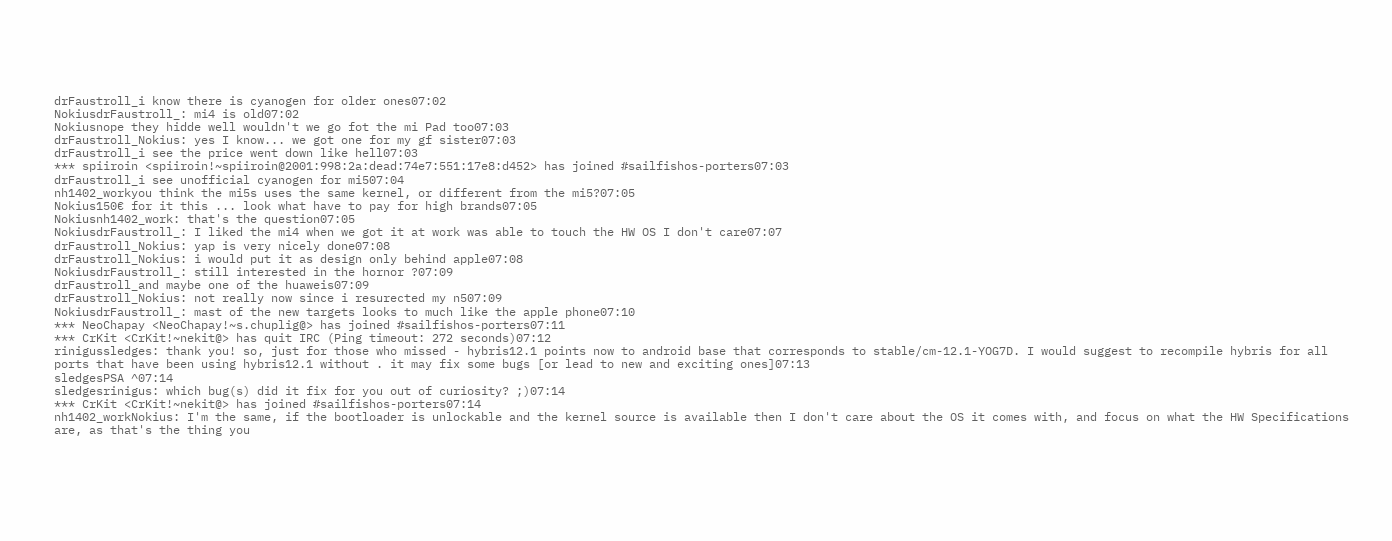drFaustroll_i know there is cyanogen for older ones07:02
NokiusdrFaustroll_: mi4 is old07:02
Nokiusnope they hidde well wouldn't we go fot the mi Pad too07:03
drFaustroll_Nokius: yes I know... we got one for my gf sister07:03
drFaustroll_i see the price went down like hell07:03
*** spiiroin <spiiroin!~spiiroin@2001:998:2a:dead:74e7:551:17e8:d452> has joined #sailfishos-porters07:03
drFaustroll_i see unofficial cyanogen for mi507:04
nh1402_workyou think the mi5s uses the same kernel, or different from the mi5?07:05
Nokius150€ for it this ... look what have to pay for high brands07:05
Nokiusnh1402_work: that's the question07:05
NokiusdrFaustroll_: I liked the mi4 when we got it at work was able to touch the HW OS I don't care07:07
drFaustroll_Nokius: yap is very nicely done07:08
drFaustroll_Nokius: i would put it as design only behind apple07:08
NokiusdrFaustroll_: still interested in the hornor ?07:09
drFaustroll_and maybe one of the huaweis07:09
drFaustroll_Nokius: not really now since i resurected my n507:09
NokiusdrFaustroll_: mast of the new targets looks to much like the apple phone07:10
*** NeoChapay <NeoChapay!~s.chuplig@> has joined #sailfishos-porters07:11
*** CrKit <CrKit!~nekit@> has quit IRC (Ping timeout: 272 seconds)07:12
rinigussledges: thank you! so, just for those who missed - hybris12.1 points now to android base that corresponds to stable/cm-12.1-YOG7D. I would suggest to recompile hybris for all ports that have been using hybris12.1 without . it may fix some bugs [or lead to new and exciting ones]07:13
sledgesPSA ^07:14
sledgesrinigus: which bug(s) did it fix for you out of curiosity? ;)07:14
*** CrKit <CrKit!~nekit@> has joined #sailfishos-porters07:14
nh1402_workNokius: I'm the same, if the bootloader is unlockable and the kernel source is available then I don't care about the OS it comes with, and focus on what the HW Specifications are, as that's the thing you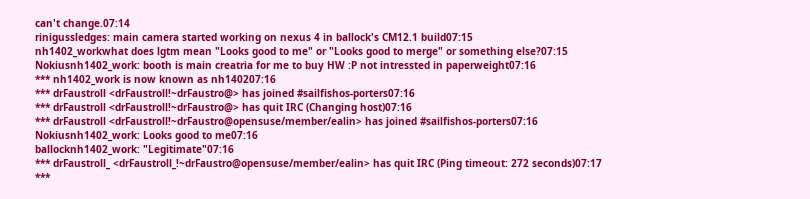can't change.07:14
rinigussledges: main camera started working on nexus 4 in ballock's CM12.1 build07:15
nh1402_workwhat does lgtm mean "Looks good to me" or "Looks good to merge" or something else?07:15
Nokiusnh1402_work: booth is main creatria for me to buy HW :P not intressted in paperweight07:16
*** nh1402_work is now known as nh140207:16
*** drFaustroll <drFaustroll!~drFaustro@> has joined #sailfishos-porters07:16
*** drFaustroll <drFaustroll!~drFaustro@> has quit IRC (Changing host)07:16
*** drFaustroll <drFaustroll!~drFaustro@opensuse/member/ealin> has joined #sailfishos-porters07:16
Nokiusnh1402_work: Looks good to me07:16
ballocknh1402_work: "Legitimate"07:16
*** drFaustroll_ <drFaustroll_!~drFaustro@opensuse/member/ealin> has quit IRC (Ping timeout: 272 seconds)07:17
***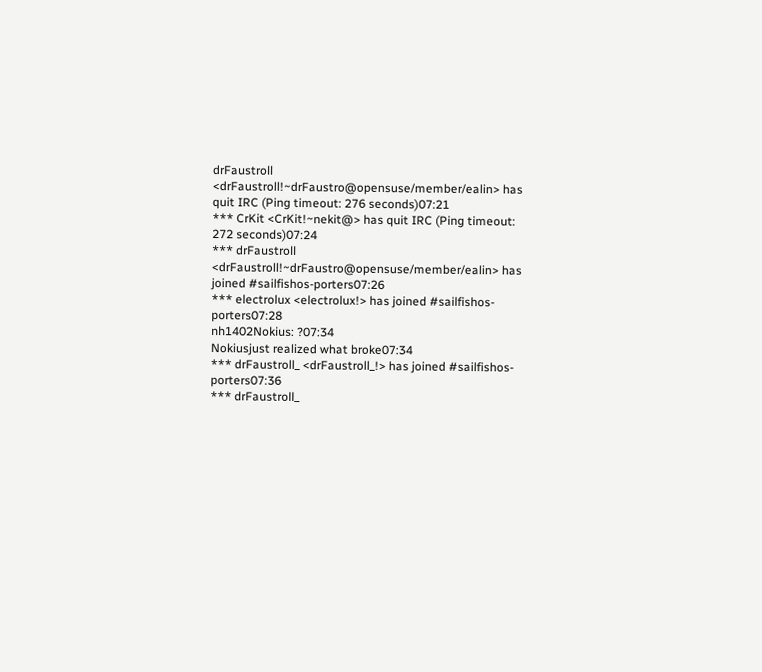drFaustroll <drFaustroll!~drFaustro@opensuse/member/ealin> has quit IRC (Ping timeout: 276 seconds)07:21
*** CrKit <CrKit!~nekit@> has quit IRC (Ping timeout: 272 seconds)07:24
*** drFaustroll <drFaustroll!~drFaustro@opensuse/member/ealin> has joined #sailfishos-porters07:26
*** electrolux <electrolux!> has joined #sailfishos-porters07:28
nh1402Nokius: ?07:34
Nokiusjust realized what broke07:34
*** drFaustroll_ <drFaustroll_!> has joined #sailfishos-porters07:36
*** drFaustroll_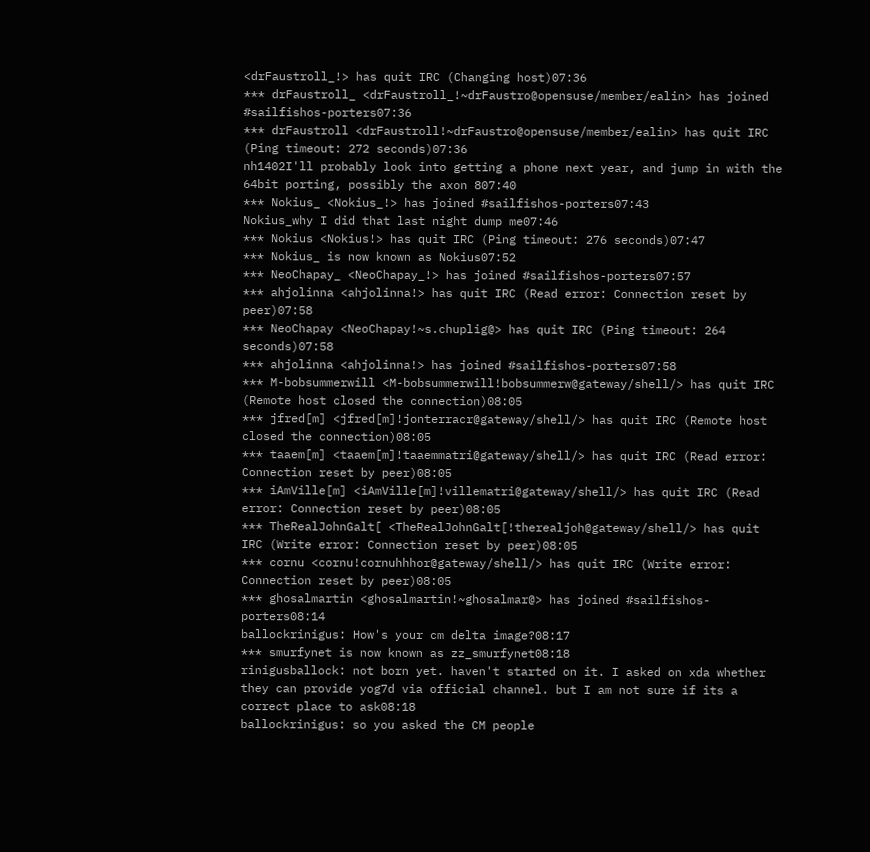<drFaustroll_!> has quit IRC (Changing host)07:36
*** drFaustroll_ <drFaustroll_!~drFaustro@opensuse/member/ealin> has joined #sailfishos-porters07:36
*** drFaustroll <drFaustroll!~drFaustro@opensuse/member/ealin> has quit IRC (Ping timeout: 272 seconds)07:36
nh1402I'll probably look into getting a phone next year, and jump in with the 64bit porting, possibly the axon 807:40
*** Nokius_ <Nokius_!> has joined #sailfishos-porters07:43
Nokius_why I did that last night dump me07:46
*** Nokius <Nokius!> has quit IRC (Ping timeout: 276 seconds)07:47
*** Nokius_ is now known as Nokius07:52
*** NeoChapay_ <NeoChapay_!> has joined #sailfishos-porters07:57
*** ahjolinna <ahjolinna!> has quit IRC (Read error: Connection reset by peer)07:58
*** NeoChapay <NeoChapay!~s.chuplig@> has quit IRC (Ping timeout: 264 seconds)07:58
*** ahjolinna <ahjolinna!> has joined #sailfishos-porters07:58
*** M-bobsummerwill <M-bobsummerwill!bobsummerw@gateway/shell/> has quit IRC (Remote host closed the connection)08:05
*** jfred[m] <jfred[m]!jonterracr@gateway/shell/> has quit IRC (Remote host closed the connection)08:05
*** taaem[m] <taaem[m]!taaemmatri@gateway/shell/> has quit IRC (Read error: Connection reset by peer)08:05
*** iAmVille[m] <iAmVille[m]!villematri@gateway/shell/> has quit IRC (Read error: Connection reset by peer)08:05
*** TheRealJohnGalt[ <TheRealJohnGalt[!therealjoh@gateway/shell/> has quit IRC (Write error: Connection reset by peer)08:05
*** cornu <cornu!cornuhhhor@gateway/shell/> has quit IRC (Write error: Connection reset by peer)08:05
*** ghosalmartin <ghosalmartin!~ghosalmar@> has joined #sailfishos-porters08:14
ballockrinigus: How's your cm delta image?08:17
*** smurfynet is now known as zz_smurfynet08:18
rinigusballock: not born yet. haven't started on it. I asked on xda whether they can provide yog7d via official channel. but I am not sure if its a correct place to ask08:18
ballockrinigus: so you asked the CM people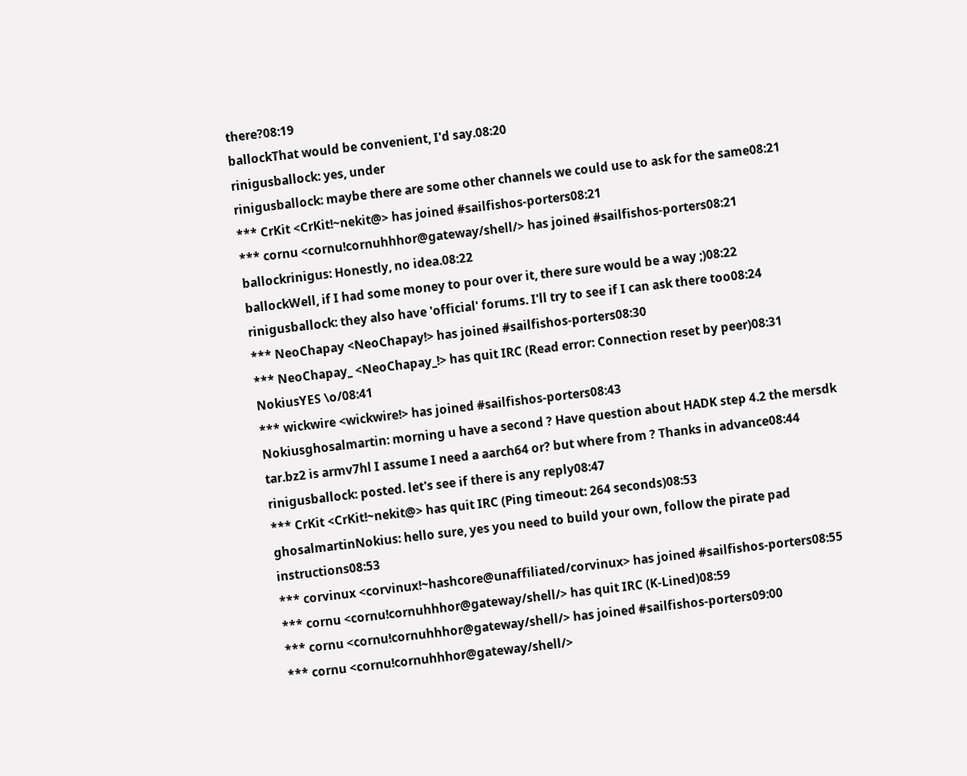there?08:19
ballockThat would be convenient, I'd say.08:20
rinigusballock: yes, under
rinigusballock: maybe there are some other channels we could use to ask for the same08:21
*** CrKit <CrKit!~nekit@> has joined #sailfishos-porters08:21
*** cornu <cornu!cornuhhhor@gateway/shell/> has joined #sailfishos-porters08:21
ballockrinigus: Honestly, no idea.08:22
ballockWell, if I had some money to pour over it, there sure would be a way ;)08:22
rinigusballock: they also have 'official' forums. I'll try to see if I can ask there too08:24
*** NeoChapay <NeoChapay!> has joined #sailfishos-porters08:30
*** NeoChapay_ <NeoChapay_!> has quit IRC (Read error: Connection reset by peer)08:31
NokiusYES \o/08:41
*** wickwire <wickwire!> has joined #sailfishos-porters08:43
Nokiusghosalmartin: morning u have a second ? Have question about HADK step 4.2 the mersdk tar.bz2 is armv7hl I assume I need a aarch64 or? but where from ? Thanks in advance08:44
rinigusballock: posted. let's see if there is any reply08:47
*** CrKit <CrKit!~nekit@> has quit IRC (Ping timeout: 264 seconds)08:53
ghosalmartinNokius: hello sure, yes you need to build your own, follow the pirate pad instructions08:53
*** corvinux <corvinux!~hashcore@unaffiliated/corvinux> has joined #sailfishos-porters08:55
*** cornu <cornu!cornuhhhor@gateway/shell/> has quit IRC (K-Lined)08:59
*** cornu <cornu!cornuhhhor@gateway/shell/> has joined #sailfishos-porters09:00
*** cornu <cornu!cornuhhhor@gateway/shell/>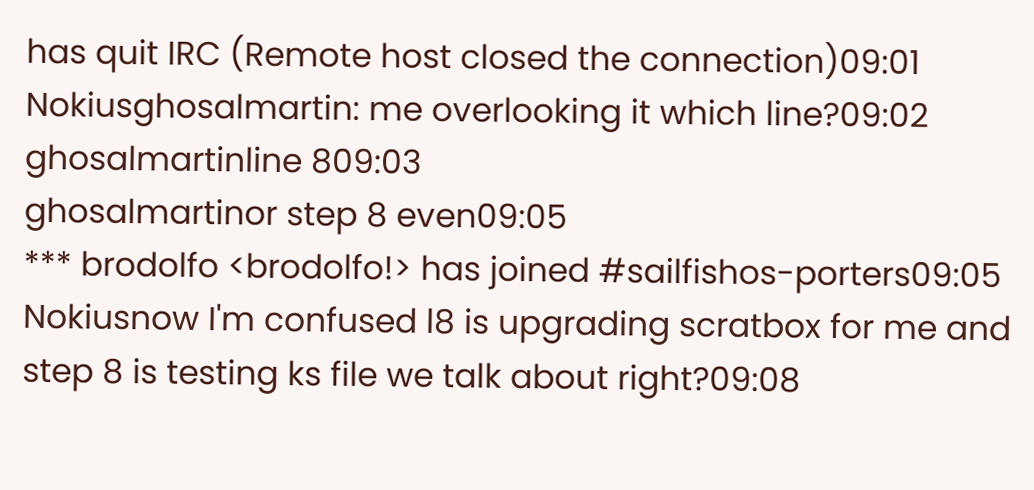has quit IRC (Remote host closed the connection)09:01
Nokiusghosalmartin: me overlooking it which line?09:02
ghosalmartinline 809:03
ghosalmartinor step 8 even09:05
*** brodolfo <brodolfo!> has joined #sailfishos-porters09:05
Nokiusnow I'm confused l8 is upgrading scratbox for me and step 8 is testing ks file we talk about right?09:08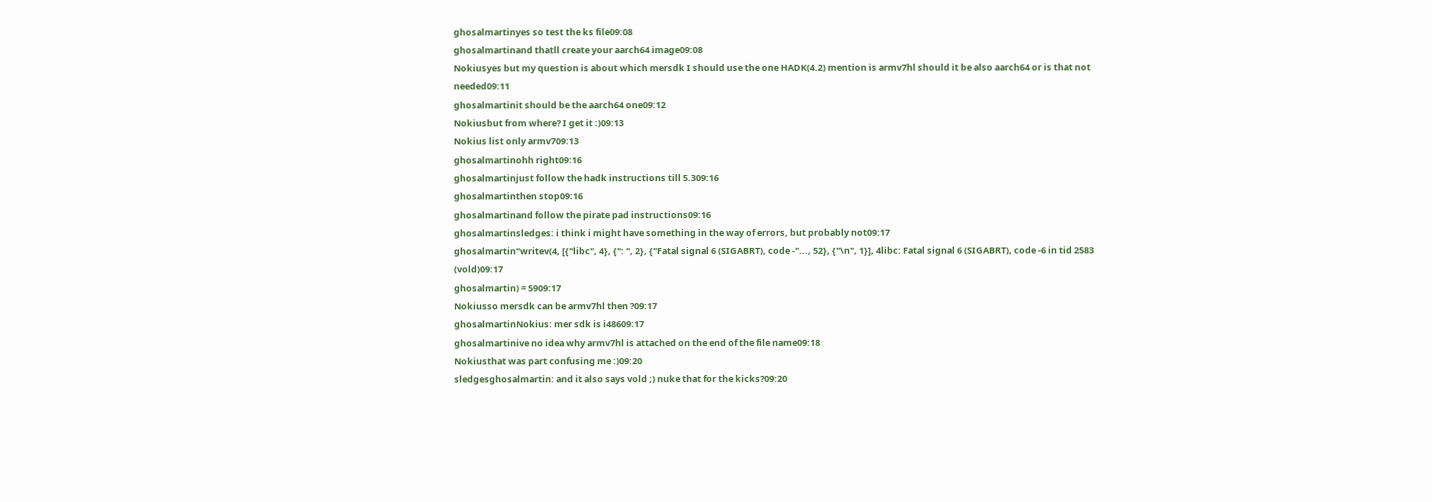ghosalmartinyes so test the ks file09:08
ghosalmartinand thatll create your aarch64 image09:08
Nokiusyes but my question is about which mersdk I should use the one HADK(4.2) mention is armv7hl should it be also aarch64 or is that not needed09:11
ghosalmartinit should be the aarch64 one09:12
Nokiusbut from where? I get it :)09:13
Nokius list only armv709:13
ghosalmartinohh right09:16
ghosalmartinjust follow the hadk instructions till 5.309:16
ghosalmartinthen stop09:16
ghosalmartinand follow the pirate pad instructions09:16
ghosalmartinsledges: i think i might have something in the way of errors, but probably not09:17
ghosalmartin"writev(4, [{"libc", 4}, {": ", 2}, {"Fatal signal 6 (SIGABRT), code -"..., 52}, {"\n", 1}], 4libc: Fatal signal 6 (SIGABRT), code -6 in tid 2583 (vold)09:17
ghosalmartin) = 5909:17
Nokiusso mersdk can be armv7hl then ?09:17
ghosalmartinNokius: mer sdk is i48609:17
ghosalmartinive no idea why armv7hl is attached on the end of the file name09:18
Nokiusthat was part confusing me :)09:20
sledgesghosalmartin: and it also says vold ;) nuke that for the kicks?09:20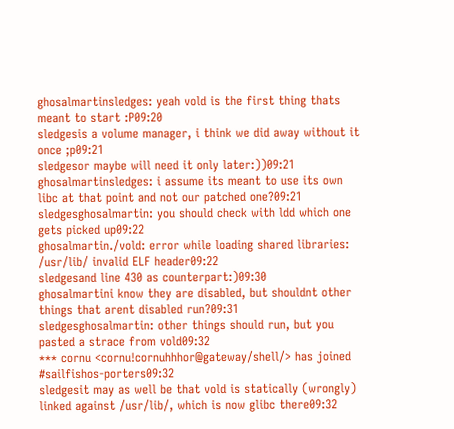ghosalmartinsledges: yeah vold is the first thing thats meant to start :P09:20
sledgesis a volume manager, i think we did away without it once ;p09:21
sledgesor maybe will need it only later:))09:21
ghosalmartinsledges: i assume its meant to use its own libc at that point and not our patched one?09:21
sledgesghosalmartin: you should check with ldd which one gets picked up09:22
ghosalmartin./vold: error while loading shared libraries: /usr/lib/ invalid ELF header09:22
sledgesand line 430 as counterpart:)09:30
ghosalmartini know they are disabled, but shouldnt other things that arent disabled run?09:31
sledgesghosalmartin: other things should run, but you pasted a strace from vold09:32
*** cornu <cornu!cornuhhhor@gateway/shell/> has joined #sailfishos-porters09:32
sledgesit may as well be that vold is statically (wrongly) linked against /usr/lib/, which is now glibc there09:32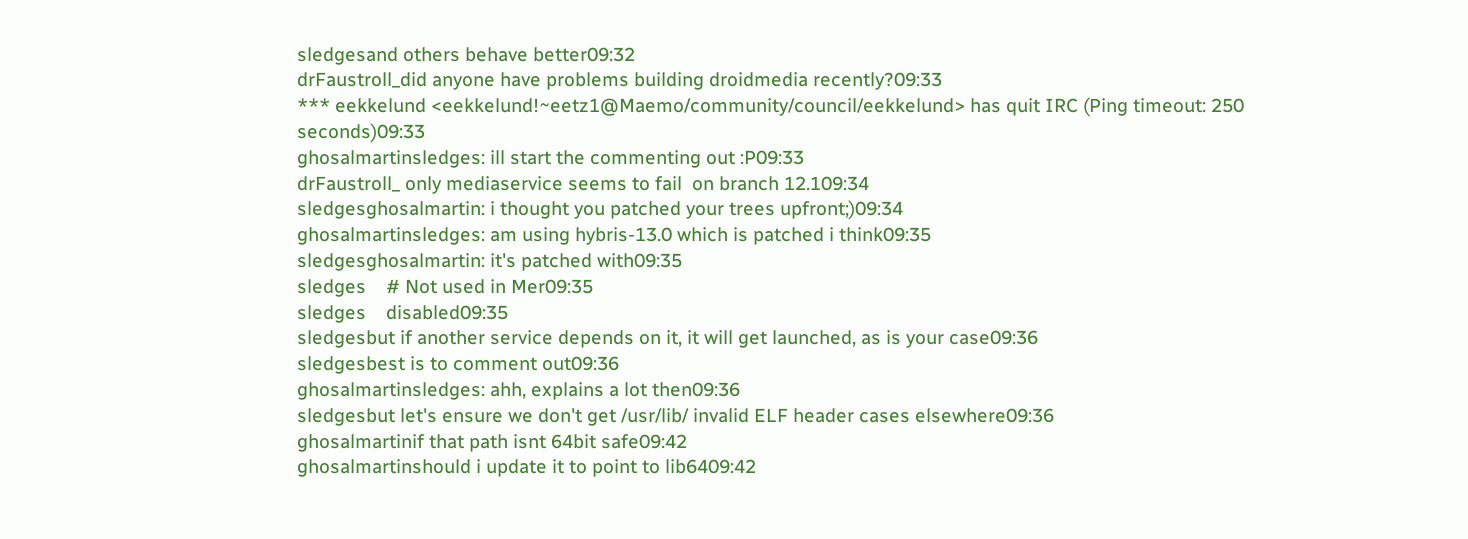sledgesand others behave better09:32
drFaustroll_did anyone have problems building droidmedia recently?09:33
*** eekkelund <eekkelund!~eetz1@Maemo/community/council/eekkelund> has quit IRC (Ping timeout: 250 seconds)09:33
ghosalmartinsledges: ill start the commenting out :P09:33
drFaustroll_ only mediaservice seems to fail  on branch 12.109:34
sledgesghosalmartin: i thought you patched your trees upfront;)09:34
ghosalmartinsledges: am using hybris-13.0 which is patched i think09:35
sledgesghosalmartin: it's patched with09:35
sledges    # Not used in Mer09:35
sledges    disabled09:35
sledgesbut if another service depends on it, it will get launched, as is your case09:36
sledgesbest is to comment out09:36
ghosalmartinsledges: ahh, explains a lot then09:36
sledgesbut let's ensure we don't get /usr/lib/ invalid ELF header cases elsewhere09:36
ghosalmartinif that path isnt 64bit safe09:42
ghosalmartinshould i update it to point to lib6409:42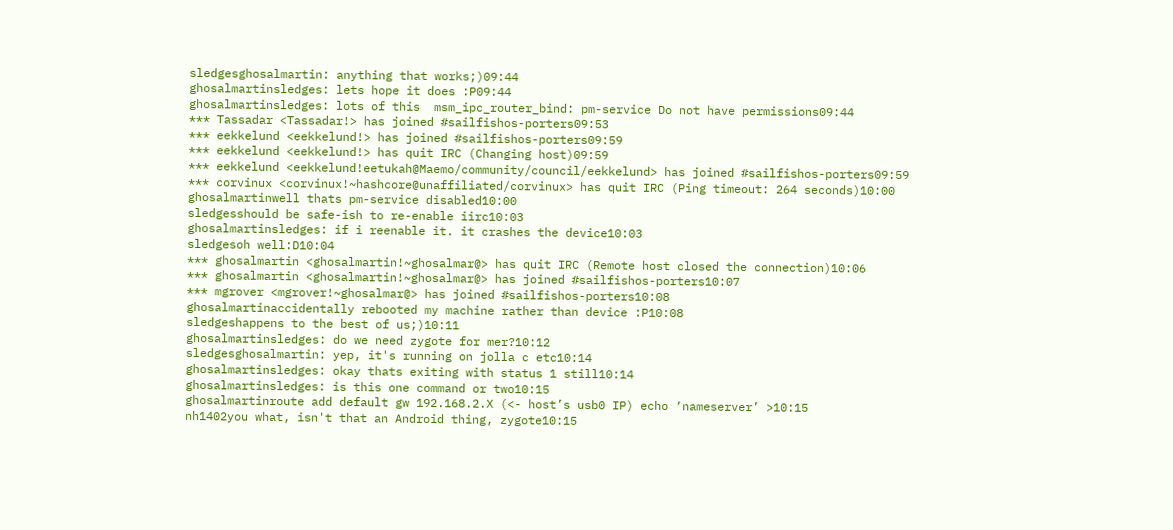sledgesghosalmartin: anything that works;)09:44
ghosalmartinsledges: lets hope it does :P09:44
ghosalmartinsledges: lots of this  msm_ipc_router_bind: pm-service Do not have permissions09:44
*** Tassadar <Tassadar!> has joined #sailfishos-porters09:53
*** eekkelund <eekkelund!> has joined #sailfishos-porters09:59
*** eekkelund <eekkelund!> has quit IRC (Changing host)09:59
*** eekkelund <eekkelund!eetukah@Maemo/community/council/eekkelund> has joined #sailfishos-porters09:59
*** corvinux <corvinux!~hashcore@unaffiliated/corvinux> has quit IRC (Ping timeout: 264 seconds)10:00
ghosalmartinwell thats pm-service disabled10:00
sledgesshould be safe-ish to re-enable iirc10:03
ghosalmartinsledges: if i reenable it. it crashes the device10:03
sledgesoh well:D10:04
*** ghosalmartin <ghosalmartin!~ghosalmar@> has quit IRC (Remote host closed the connection)10:06
*** ghosalmartin <ghosalmartin!~ghosalmar@> has joined #sailfishos-porters10:07
*** mgrover <mgrover!~ghosalmar@> has joined #sailfishos-porters10:08
ghosalmartinaccidentally rebooted my machine rather than device :P10:08
sledgeshappens to the best of us;)10:11
ghosalmartinsledges: do we need zygote for mer?10:12
sledgesghosalmartin: yep, it's running on jolla c etc10:14
ghosalmartinsledges: okay thats exiting with status 1 still10:14
ghosalmartinsledges: is this one command or two10:15
ghosalmartinroute add default gw 192.168.2.X (<- host’s usb0 IP) echo ‘nameserver’ >10:15
nh1402you what, isn't that an Android thing, zygote10:15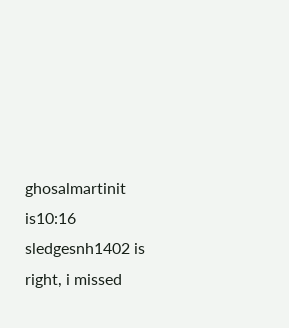ghosalmartinit is10:16
sledgesnh1402 is right, i missed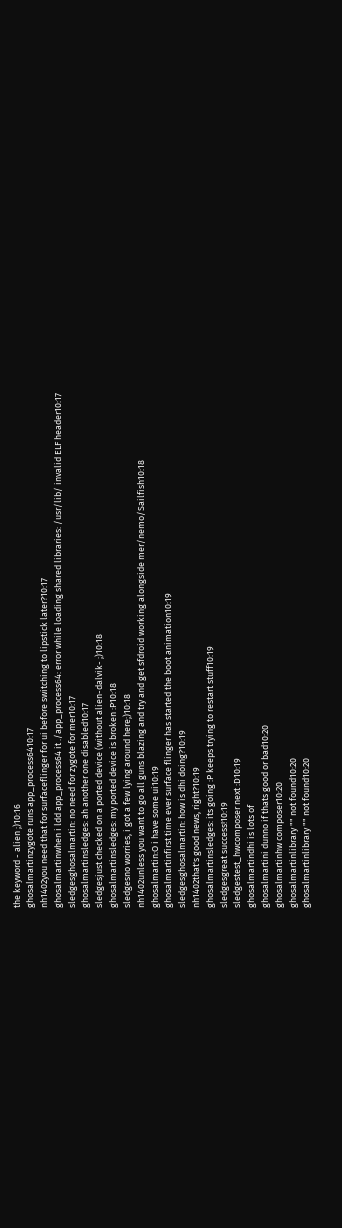the keyword - alien ;)10:16
ghosalmartinzygote runs app_process6410:17
nh1402you need that for surfaceflinger for ui before switching to lipstick later?10:17
ghosalmartinwhen i ldd app_process64 it ./app_process64: error while loading shared libraries: /usr/lib/ invalid ELF header10:17
sledgesghosalmartin: no need for zygote for mer10:17
ghosalmartinsledges: ah another one disabled10:17
sledgesjust checked on a ported device (without alien-dalvik- ;)10:18
ghosalmartinsledges: my ported device is broken :P10:18
sledgesno worries, i got a few lying around here;)10:18
nh1402unless you want to go all guns blazing and try and get sfdroid working alongside mer/nemo/Sailfish10:18
ghosalmartin:O i have some ui10:19
ghosalmartinfirst time ever surface flinger has started the boot animation10:19
sledgesghosalmartin: how is dhi doing?10:19
nh1402that's good news, right?10:19
ghosalmartinsledges: its going :P keeps trying to restart stuff10:19
sledgesgreat success!10:19
sledgestest_hwcomposer next :D10:19
ghosalmartindhi is lots of
ghosalmartini dunno if thats good or bad10:20
ghosalmartinhw composer10:20
ghosalmartinlibrary "" not found10:20
ghosalmartinlibrary "" not found10:20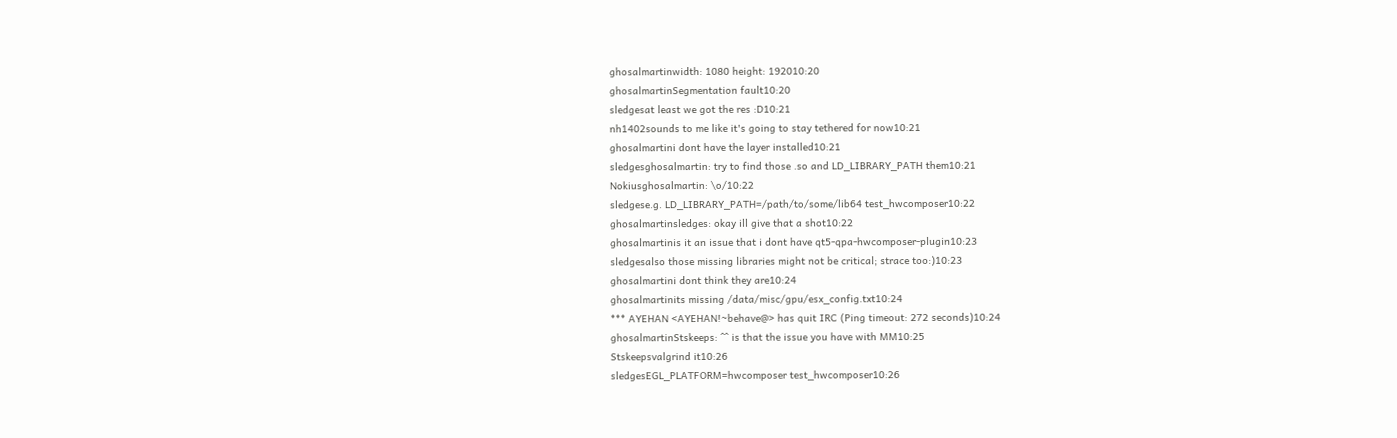ghosalmartinwidth: 1080 height: 192010:20
ghosalmartinSegmentation fault10:20
sledgesat least we got the res :D10:21
nh1402sounds to me like it's going to stay tethered for now10:21
ghosalmartini dont have the layer installed10:21
sledgesghosalmartin: try to find those .so and LD_LIBRARY_PATH them10:21
Nokiusghosalmartin: \o/10:22
sledgese.g. LD_LIBRARY_PATH=/path/to/some/lib64 test_hwcomposer10:22
ghosalmartinsledges: okay ill give that a shot10:22
ghosalmartinis it an issue that i dont have qt5-qpa-hwcomposer-plugin10:23
sledgesalso those missing libraries might not be critical; strace too:)10:23
ghosalmartini dont think they are10:24
ghosalmartinits missing /data/misc/gpu/esx_config.txt10:24
*** AYEHAN <AYEHAN!~behave@> has quit IRC (Ping timeout: 272 seconds)10:24
ghosalmartinStskeeps: ^^ is that the issue you have with MM10:25
Stskeepsvalgrind it10:26
sledgesEGL_PLATFORM=hwcomposer test_hwcomposer10:26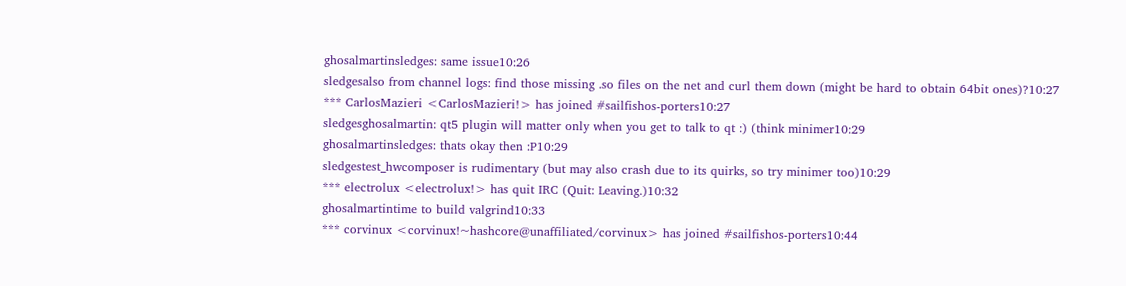ghosalmartinsledges: same issue10:26
sledgesalso from channel logs: find those missing .so files on the net and curl them down (might be hard to obtain 64bit ones)?10:27
*** CarlosMazieri <CarlosMazieri!> has joined #sailfishos-porters10:27
sledgesghosalmartin: qt5 plugin will matter only when you get to talk to qt :) (think minimer10:29
ghosalmartinsledges: thats okay then :P10:29
sledgestest_hwcomposer is rudimentary (but may also crash due to its quirks, so try minimer too)10:29
*** electrolux <electrolux!> has quit IRC (Quit: Leaving.)10:32
ghosalmartintime to build valgrind10:33
*** corvinux <corvinux!~hashcore@unaffiliated/corvinux> has joined #sailfishos-porters10:44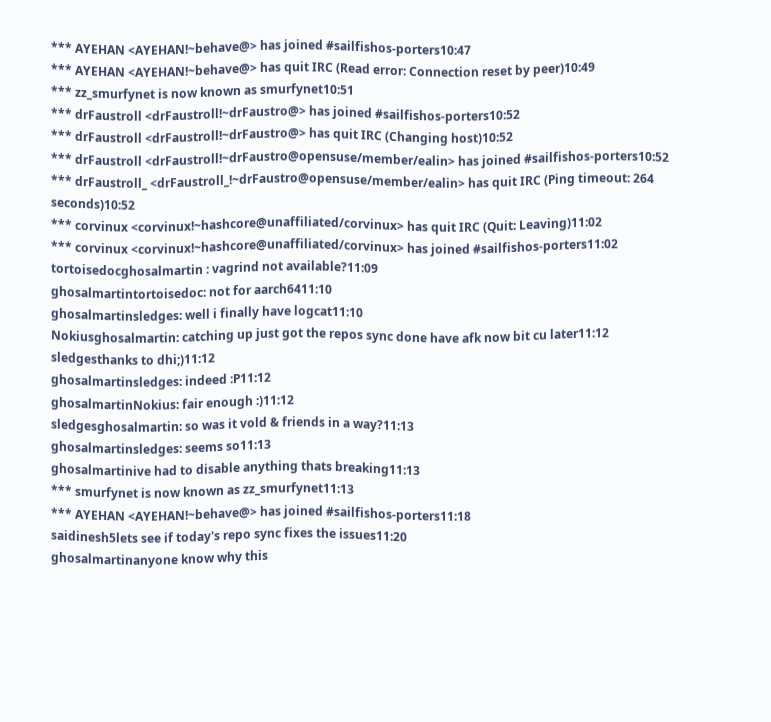*** AYEHAN <AYEHAN!~behave@> has joined #sailfishos-porters10:47
*** AYEHAN <AYEHAN!~behave@> has quit IRC (Read error: Connection reset by peer)10:49
*** zz_smurfynet is now known as smurfynet10:51
*** drFaustroll <drFaustroll!~drFaustro@> has joined #sailfishos-porters10:52
*** drFaustroll <drFaustroll!~drFaustro@> has quit IRC (Changing host)10:52
*** drFaustroll <drFaustroll!~drFaustro@opensuse/member/ealin> has joined #sailfishos-porters10:52
*** drFaustroll_ <drFaustroll_!~drFaustro@opensuse/member/ealin> has quit IRC (Ping timeout: 264 seconds)10:52
*** corvinux <corvinux!~hashcore@unaffiliated/corvinux> has quit IRC (Quit: Leaving)11:02
*** corvinux <corvinux!~hashcore@unaffiliated/corvinux> has joined #sailfishos-porters11:02
tortoisedocghosalmartin : vagrind not available?11:09
ghosalmartintortoisedoc: not for aarch6411:10
ghosalmartinsledges: well i finally have logcat11:10
Nokiusghosalmartin: catching up just got the repos sync done have afk now bit cu later11:12
sledgesthanks to dhi;)11:12
ghosalmartinsledges: indeed :P11:12
ghosalmartinNokius: fair enough :)11:12
sledgesghosalmartin: so was it vold & friends in a way?11:13
ghosalmartinsledges: seems so11:13
ghosalmartinive had to disable anything thats breaking11:13
*** smurfynet is now known as zz_smurfynet11:13
*** AYEHAN <AYEHAN!~behave@> has joined #sailfishos-porters11:18
saidinesh5lets see if today's repo sync fixes the issues11:20
ghosalmartinanyone know why this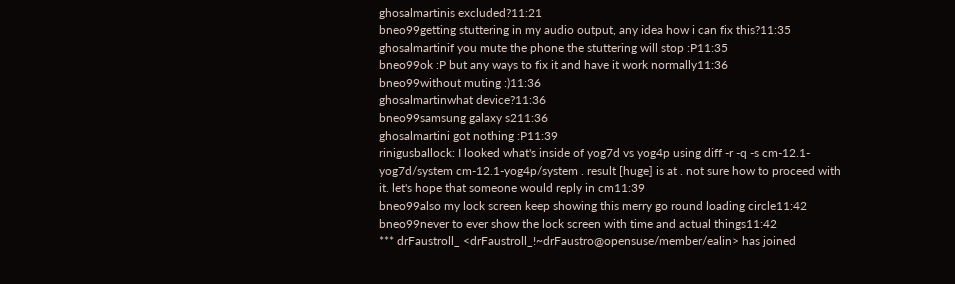ghosalmartinis excluded?11:21
bneo99getting stuttering in my audio output, any idea how i can fix this?11:35
ghosalmartinif you mute the phone the stuttering will stop :P11:35
bneo99ok :P but any ways to fix it and have it work normally11:36
bneo99without muting :)11:36
ghosalmartinwhat device?11:36
bneo99samsung galaxy s211:36
ghosalmartini got nothing :P11:39
rinigusballock: I looked what's inside of yog7d vs yog4p using diff -r -q -s cm-12.1-yog7d/system cm-12.1-yog4p/system . result [huge] is at . not sure how to proceed with it. let's hope that someone would reply in cm11:39
bneo99also my lock screen keep showing this merry go round loading circle11:42
bneo99never to ever show the lock screen with time and actual things11:42
*** drFaustroll_ <drFaustroll_!~drFaustro@opensuse/member/ealin> has joined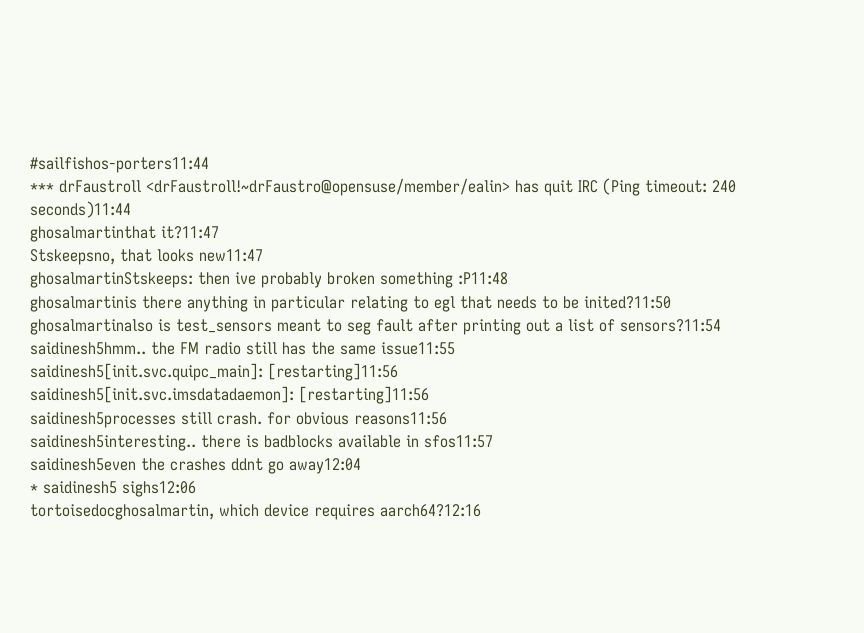#sailfishos-porters11:44
*** drFaustroll <drFaustroll!~drFaustro@opensuse/member/ealin> has quit IRC (Ping timeout: 240 seconds)11:44
ghosalmartinthat it?11:47
Stskeepsno, that looks new11:47
ghosalmartinStskeeps: then ive probably broken something :P11:48
ghosalmartinis there anything in particular relating to egl that needs to be inited?11:50
ghosalmartinalso is test_sensors meant to seg fault after printing out a list of sensors?11:54
saidinesh5hmm.. the FM radio still has the same issue11:55
saidinesh5[init.svc.quipc_main]: [restarting]11:56
saidinesh5[init.svc.imsdatadaemon]: [restarting]11:56
saidinesh5processes still crash. for obvious reasons11:56
saidinesh5interesting.. there is badblocks available in sfos11:57
saidinesh5even the crashes ddnt go away12:04
* saidinesh5 sighs12:06
tortoisedocghosalmartin, which device requires aarch64?12:16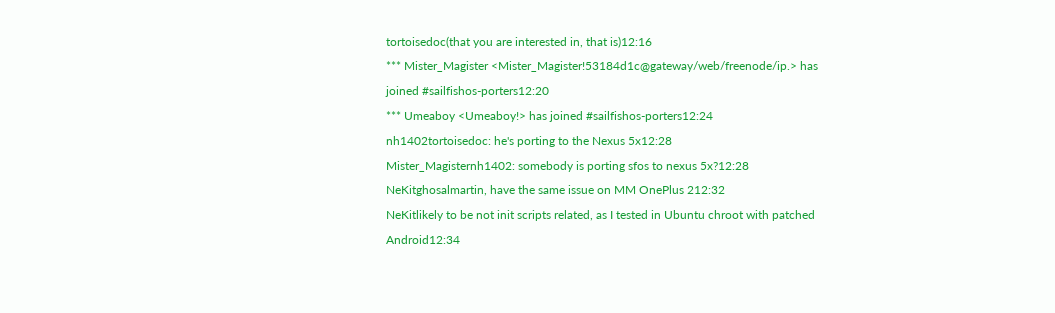tortoisedoc(that you are interested in, that is)12:16
*** Mister_Magister <Mister_Magister!53184d1c@gateway/web/freenode/ip.> has joined #sailfishos-porters12:20
*** Umeaboy <Umeaboy!> has joined #sailfishos-porters12:24
nh1402tortoisedoc: he's porting to the Nexus 5x12:28
Mister_Magisternh1402: somebody is porting sfos to nexus 5x?12:28
NeKitghosalmartin, have the same issue on MM OnePlus 212:32
NeKitlikely to be not init scripts related, as I tested in Ubuntu chroot with patched Android12:34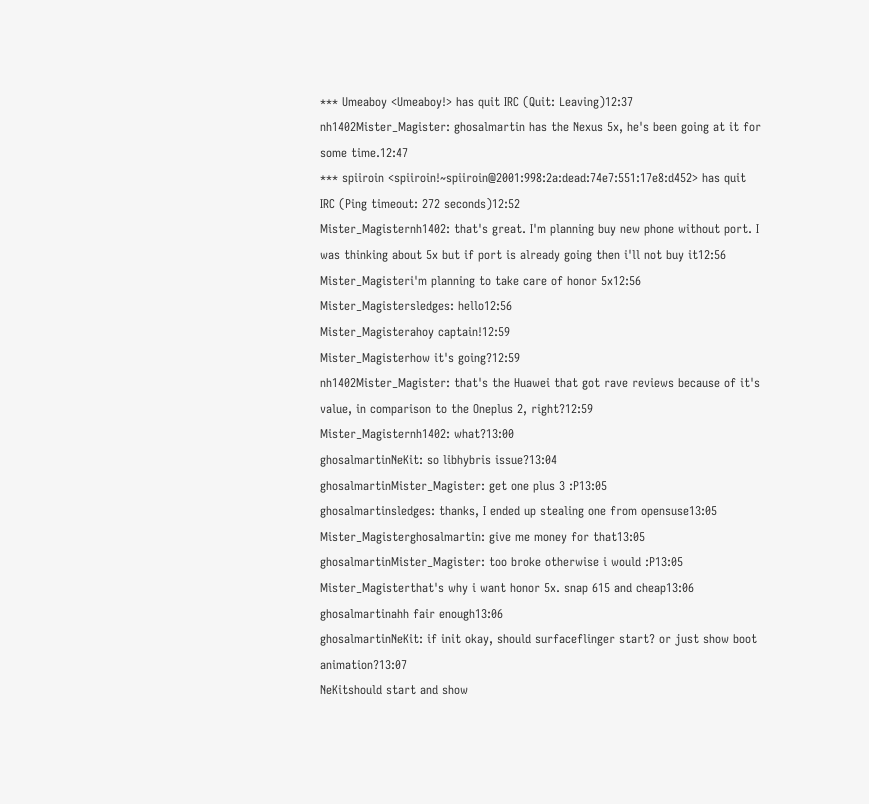*** Umeaboy <Umeaboy!> has quit IRC (Quit: Leaving)12:37
nh1402Mister_Magister: ghosalmartin has the Nexus 5x, he's been going at it for some time.12:47
*** spiiroin <spiiroin!~spiiroin@2001:998:2a:dead:74e7:551:17e8:d452> has quit IRC (Ping timeout: 272 seconds)12:52
Mister_Magisternh1402: that's great. I'm planning buy new phone without port. I was thinking about 5x but if port is already going then i'll not buy it12:56
Mister_Magisteri'm planning to take care of honor 5x12:56
Mister_Magistersledges: hello12:56
Mister_Magisterahoy captain!12:59
Mister_Magisterhow it's going?12:59
nh1402Mister_Magister: that's the Huawei that got rave reviews because of it's value, in comparison to the Oneplus 2, right?12:59
Mister_Magisternh1402: what?13:00
ghosalmartinNeKit: so libhybris issue?13:04
ghosalmartinMister_Magister: get one plus 3 :P13:05
ghosalmartinsledges: thanks, I ended up stealing one from opensuse13:05
Mister_Magisterghosalmartin: give me money for that13:05
ghosalmartinMister_Magister: too broke otherwise i would :P13:05
Mister_Magisterthat's why i want honor 5x. snap 615 and cheap13:06
ghosalmartinahh fair enough13:06
ghosalmartinNeKit: if init okay, should surfaceflinger start? or just show boot animation?13:07
NeKitshould start and show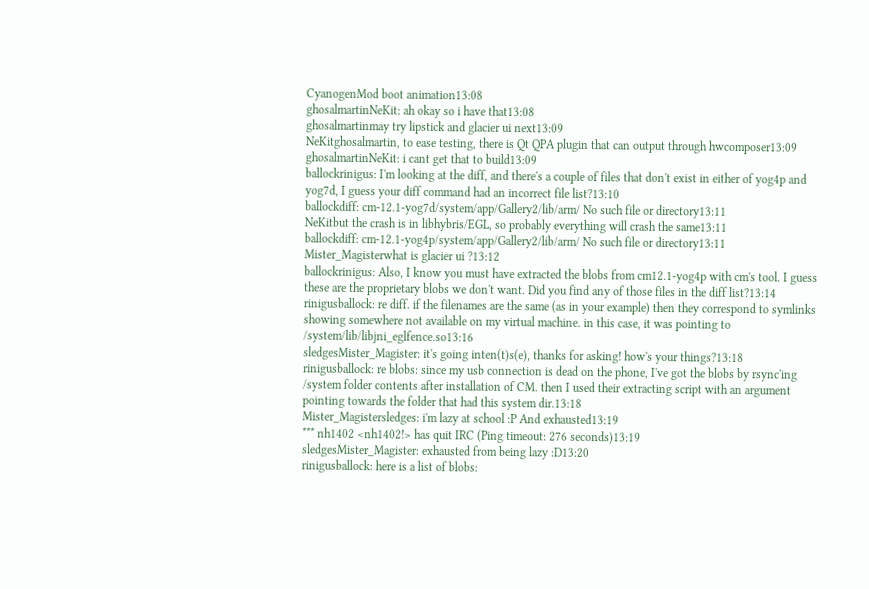CyanogenMod boot animation13:08
ghosalmartinNeKit: ah okay so i have that13:08
ghosalmartinmay try lipstick and glacier ui next13:09
NeKitghosalmartin, to ease testing, there is Qt QPA plugin that can output through hwcomposer13:09
ghosalmartinNeKit: i cant get that to build13:09
ballockrinigus: I'm looking at the diff, and there's a couple of files that don't exist in either of yog4p and yog7d, I guess your diff command had an incorrect file list?13:10
ballockdiff: cm-12.1-yog7d/system/app/Gallery2/lib/arm/ No such file or directory13:11
NeKitbut the crash is in libhybris/EGL, so probably everything will crash the same13:11
ballockdiff: cm-12.1-yog4p/system/app/Gallery2/lib/arm/ No such file or directory13:11
Mister_Magisterwhat is glacier ui ?13:12
ballockrinigus: Also, I know you must have extracted the blobs from cm12.1-yog4p with cm's tool. I guess these are the proprietary blobs we don't want. Did you find any of those files in the diff list?13:14
rinigusballock: re diff. if the filenames are the same (as in your example) then they correspond to symlinks showing somewhere not available on my virtual machine. in this case, it was pointing to /system/lib/libjni_eglfence.so13:16
sledgesMister_Magister: it's going inten(t)s(e), thanks for asking! how's your things?13:18
rinigusballock: re blobs: since my usb connection is dead on the phone, I've got the blobs by rsync'ing /system folder contents after installation of CM. then I used their extracting script with an argument pointing towards the folder that had this system dir.13:18
Mister_Magistersledges: i'm lazy at school :P And exhausted13:19
*** nh1402 <nh1402!> has quit IRC (Ping timeout: 276 seconds)13:19
sledgesMister_Magister: exhausted from being lazy :D13:20
rinigusballock: here is a list of blobs: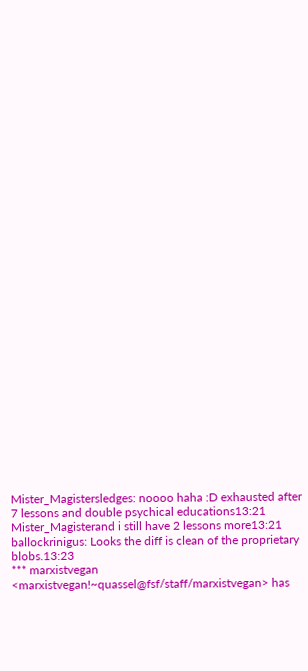Mister_Magistersledges: noooo haha :D exhausted after 7 lessons and double psychical educations13:21
Mister_Magisterand i still have 2 lessons more13:21
ballockrinigus: Looks the diff is clean of the proprietary blobs.13:23
*** marxistvegan <marxistvegan!~quassel@fsf/staff/marxistvegan> has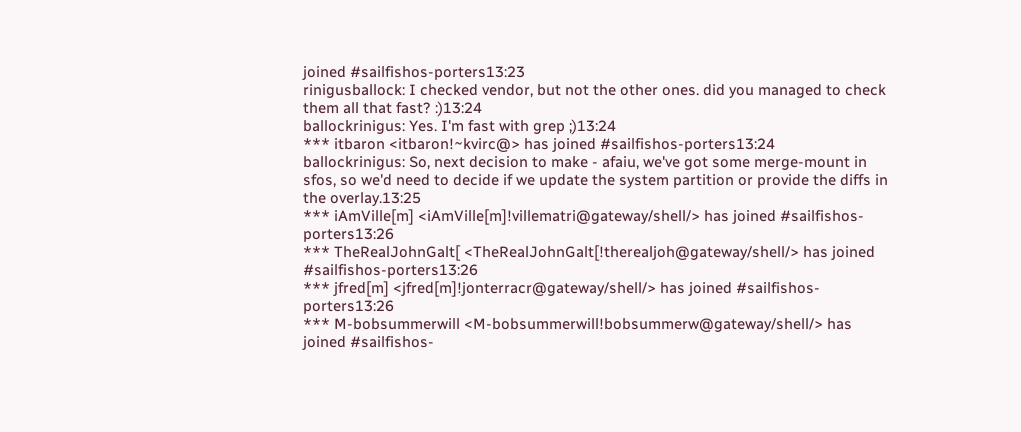joined #sailfishos-porters13:23
rinigusballock: I checked vendor, but not the other ones. did you managed to check them all that fast? :)13:24
ballockrinigus: Yes. I'm fast with grep ;)13:24
*** itbaron <itbaron!~kvirc@> has joined #sailfishos-porters13:24
ballockrinigus: So, next decision to make - afaiu, we've got some merge-mount in sfos, so we'd need to decide if we update the system partition or provide the diffs in the overlay.13:25
*** iAmVille[m] <iAmVille[m]!villematri@gateway/shell/> has joined #sailfishos-porters13:26
*** TheRealJohnGalt[ <TheRealJohnGalt[!therealjoh@gateway/shell/> has joined #sailfishos-porters13:26
*** jfred[m] <jfred[m]!jonterracr@gateway/shell/> has joined #sailfishos-porters13:26
*** M-bobsummerwill <M-bobsummerwill!bobsummerw@gateway/shell/> has joined #sailfishos-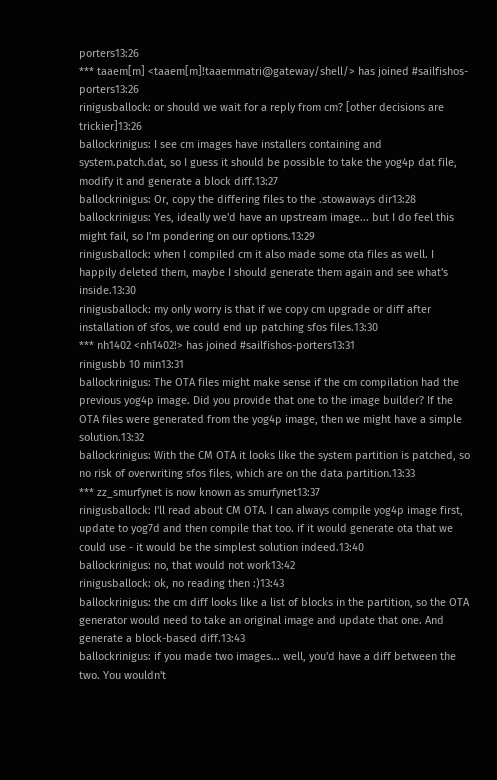porters13:26
*** taaem[m] <taaem[m]!taaemmatri@gateway/shell/> has joined #sailfishos-porters13:26
rinigusballock: or should we wait for a reply from cm? [other decisions are trickier]13:26
ballockrinigus: I see cm images have installers containing and system.patch.dat, so I guess it should be possible to take the yog4p dat file, modify it and generate a block diff.13:27
ballockrinigus: Or, copy the differing files to the .stowaways dir13:28
ballockrinigus: Yes, ideally we'd have an upstream image... but I do feel this might fail, so I'm pondering on our options.13:29
rinigusballock: when I compiled cm it also made some ota files as well. I happily deleted them, maybe I should generate them again and see what's inside.13:30
rinigusballock: my only worry is that if we copy cm upgrade or diff after installation of sfos, we could end up patching sfos files.13:30
*** nh1402 <nh1402!> has joined #sailfishos-porters13:31
rinigusbb 10 min13:31
ballockrinigus: The OTA files might make sense if the cm compilation had the previous yog4p image. Did you provide that one to the image builder? If the OTA files were generated from the yog4p image, then we might have a simple solution.13:32
ballockrinigus: With the CM OTA it looks like the system partition is patched, so no risk of overwriting sfos files, which are on the data partition.13:33
*** zz_smurfynet is now known as smurfynet13:37
rinigusballock: I'll read about CM OTA. I can always compile yog4p image first, update to yog7d and then compile that too. if it would generate ota that we could use - it would be the simplest solution indeed.13:40
ballockrinigus: no, that would not work13:42
rinigusballock: ok, no reading then :)13:43
ballockrinigus: the cm diff looks like a list of blocks in the partition, so the OTA generator would need to take an original image and update that one. And generate a block-based diff.13:43
ballockrinigus: if you made two images... well, you'd have a diff between the two. You wouldn't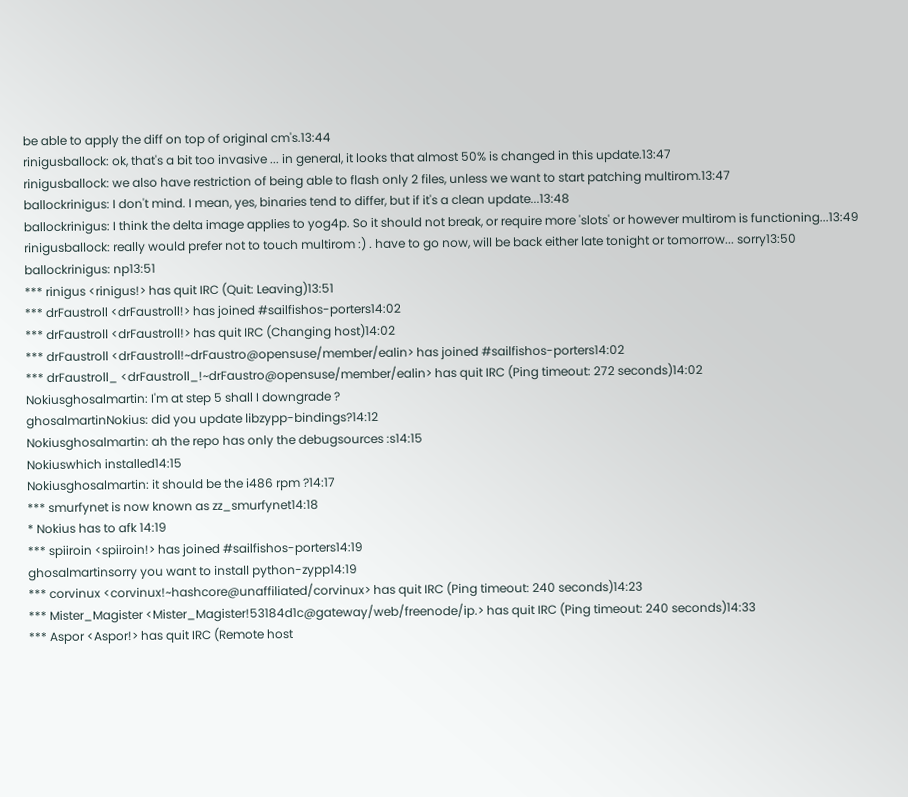be able to apply the diff on top of original cm's.13:44
rinigusballock: ok, that's a bit too invasive ... in general, it looks that almost 50% is changed in this update.13:47
rinigusballock: we also have restriction of being able to flash only 2 files, unless we want to start patching multirom.13:47
ballockrinigus: I don't mind. I mean, yes, binaries tend to differ, but if it's a clean update...13:48
ballockrinigus: I think the delta image applies to yog4p. So it should not break, or require more 'slots' or however multirom is functioning...13:49
rinigusballock: really would prefer not to touch multirom :) . have to go now, will be back either late tonight or tomorrow... sorry13:50
ballockrinigus: np13:51
*** rinigus <rinigus!> has quit IRC (Quit: Leaving)13:51
*** drFaustroll <drFaustroll!> has joined #sailfishos-porters14:02
*** drFaustroll <drFaustroll!> has quit IRC (Changing host)14:02
*** drFaustroll <drFaustroll!~drFaustro@opensuse/member/ealin> has joined #sailfishos-porters14:02
*** drFaustroll_ <drFaustroll_!~drFaustro@opensuse/member/ealin> has quit IRC (Ping timeout: 272 seconds)14:02
Nokiusghosalmartin: I'm at step 5 shall I downgrade ?
ghosalmartinNokius: did you update libzypp-bindings?14:12
Nokiusghosalmartin: ah the repo has only the debugsources :s14:15
Nokiuswhich installed14:15
Nokiusghosalmartin: it should be the i486 rpm ?14:17
*** smurfynet is now known as zz_smurfynet14:18
* Nokius has to afk 14:19
*** spiiroin <spiiroin!> has joined #sailfishos-porters14:19
ghosalmartinsorry you want to install python-zypp14:19
*** corvinux <corvinux!~hashcore@unaffiliated/corvinux> has quit IRC (Ping timeout: 240 seconds)14:23
*** Mister_Magister <Mister_Magister!53184d1c@gateway/web/freenode/ip.> has quit IRC (Ping timeout: 240 seconds)14:33
*** Aspor <Aspor!> has quit IRC (Remote host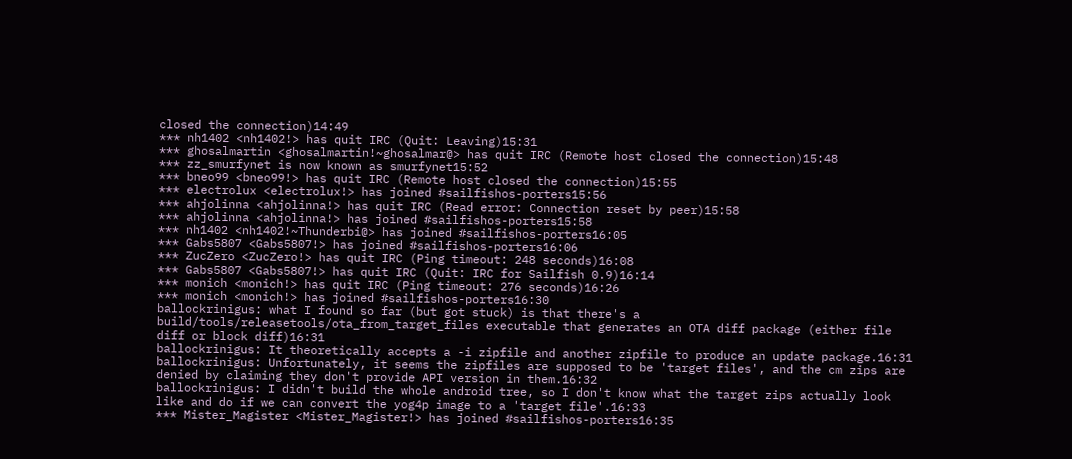closed the connection)14:49
*** nh1402 <nh1402!> has quit IRC (Quit: Leaving)15:31
*** ghosalmartin <ghosalmartin!~ghosalmar@> has quit IRC (Remote host closed the connection)15:48
*** zz_smurfynet is now known as smurfynet15:52
*** bneo99 <bneo99!> has quit IRC (Remote host closed the connection)15:55
*** electrolux <electrolux!> has joined #sailfishos-porters15:56
*** ahjolinna <ahjolinna!> has quit IRC (Read error: Connection reset by peer)15:58
*** ahjolinna <ahjolinna!> has joined #sailfishos-porters15:58
*** nh1402 <nh1402!~Thunderbi@> has joined #sailfishos-porters16:05
*** Gabs5807 <Gabs5807!> has joined #sailfishos-porters16:06
*** ZucZero <ZucZero!> has quit IRC (Ping timeout: 248 seconds)16:08
*** Gabs5807 <Gabs5807!> has quit IRC (Quit: IRC for Sailfish 0.9)16:14
*** monich <monich!> has quit IRC (Ping timeout: 276 seconds)16:26
*** monich <monich!> has joined #sailfishos-porters16:30
ballockrinigus: what I found so far (but got stuck) is that there's a build/tools/releasetools/ota_from_target_files executable that generates an OTA diff package (either file diff or block diff)16:31
ballockrinigus: It theoretically accepts a -i zipfile and another zipfile to produce an update package.16:31
ballockrinigus: Unfortunately, it seems the zipfiles are supposed to be 'target files', and the cm zips are denied by claiming they don't provide API version in them.16:32
ballockrinigus: I didn't build the whole android tree, so I don't know what the target zips actually look like and do if we can convert the yog4p image to a 'target file'.16:33
*** Mister_Magister <Mister_Magister!> has joined #sailfishos-porters16:35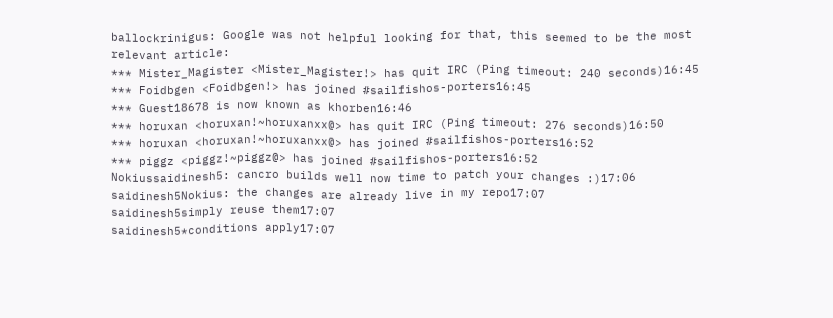ballockrinigus: Google was not helpful looking for that, this seemed to be the most relevant article:
*** Mister_Magister <Mister_Magister!> has quit IRC (Ping timeout: 240 seconds)16:45
*** Foidbgen <Foidbgen!> has joined #sailfishos-porters16:45
*** Guest18678 is now known as khorben16:46
*** horuxan <horuxan!~horuxanxx@> has quit IRC (Ping timeout: 276 seconds)16:50
*** horuxan <horuxan!~horuxanxx@> has joined #sailfishos-porters16:52
*** piggz <piggz!~piggz@> has joined #sailfishos-porters16:52
Nokiussaidinesh5: cancro builds well now time to patch your changes :)17:06
saidinesh5Nokius: the changes are already live in my repo17:07
saidinesh5simply reuse them17:07
saidinesh5*conditions apply17:07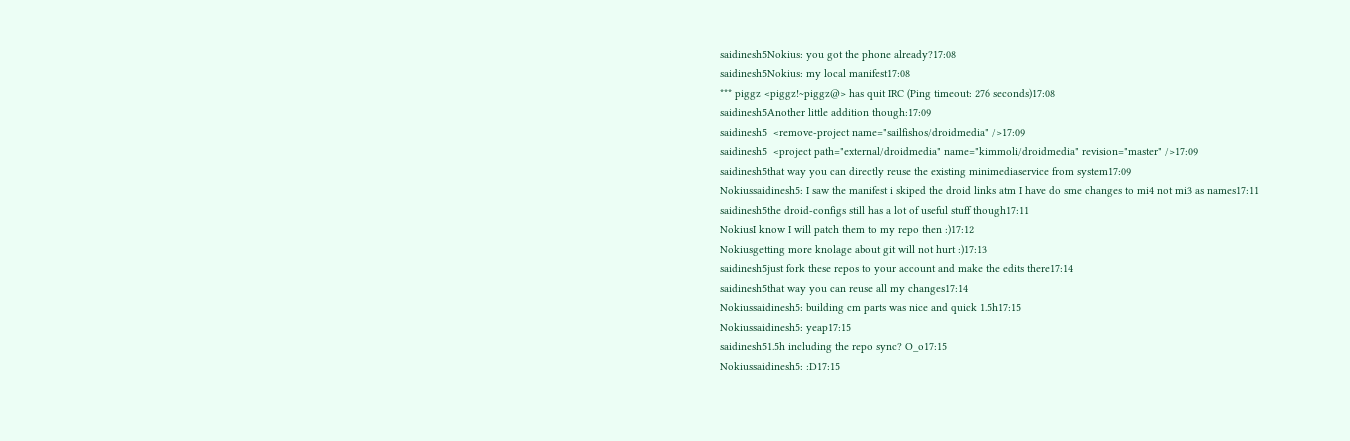saidinesh5Nokius: you got the phone already?17:08
saidinesh5Nokius: my local manifest17:08
*** piggz <piggz!~piggz@> has quit IRC (Ping timeout: 276 seconds)17:08
saidinesh5Another little addition though:17:09
saidinesh5  <remove-project name="sailfishos/droidmedia" />17:09
saidinesh5  <project path="external/droidmedia" name="kimmoli/droidmedia" revision="master" />17:09
saidinesh5that way you can directly reuse the existing minimediaservice from system17:09
Nokiussaidinesh5: I saw the manifest i skiped the droid links atm I have do sme changes to mi4 not mi3 as names17:11
saidinesh5the droid-configs still has a lot of useful stuff though17:11
NokiusI know I will patch them to my repo then :)17:12
Nokiusgetting more knolage about git will not hurt :)17:13
saidinesh5just fork these repos to your account and make the edits there17:14
saidinesh5that way you can reuse all my changes17:14
Nokiussaidinesh5: building cm parts was nice and quick 1.5h17:15
Nokiussaidinesh5: yeap17:15
saidinesh51.5h including the repo sync? O_o17:15
Nokiussaidinesh5: :D17:15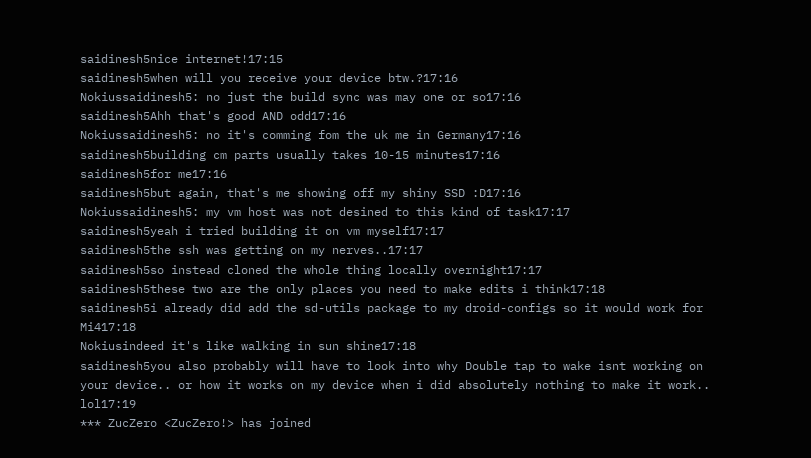saidinesh5nice internet!17:15
saidinesh5when will you receive your device btw.?17:16
Nokiussaidinesh5: no just the build sync was may one or so17:16
saidinesh5Ahh that's good AND odd17:16
Nokiussaidinesh5: no it's comming fom the uk me in Germany17:16
saidinesh5building cm parts usually takes 10-15 minutes17:16
saidinesh5for me17:16
saidinesh5but again, that's me showing off my shiny SSD :D17:16
Nokiussaidinesh5: my vm host was not desined to this kind of task17:17
saidinesh5yeah i tried building it on vm myself17:17
saidinesh5the ssh was getting on my nerves..17:17
saidinesh5so instead cloned the whole thing locally overnight17:17
saidinesh5these two are the only places you need to make edits i think17:18
saidinesh5i already did add the sd-utils package to my droid-configs so it would work for Mi417:18
Nokiusindeed it's like walking in sun shine17:18
saidinesh5you also probably will have to look into why Double tap to wake isnt working on your device.. or how it works on my device when i did absolutely nothing to make it work.. lol17:19
*** ZucZero <ZucZero!> has joined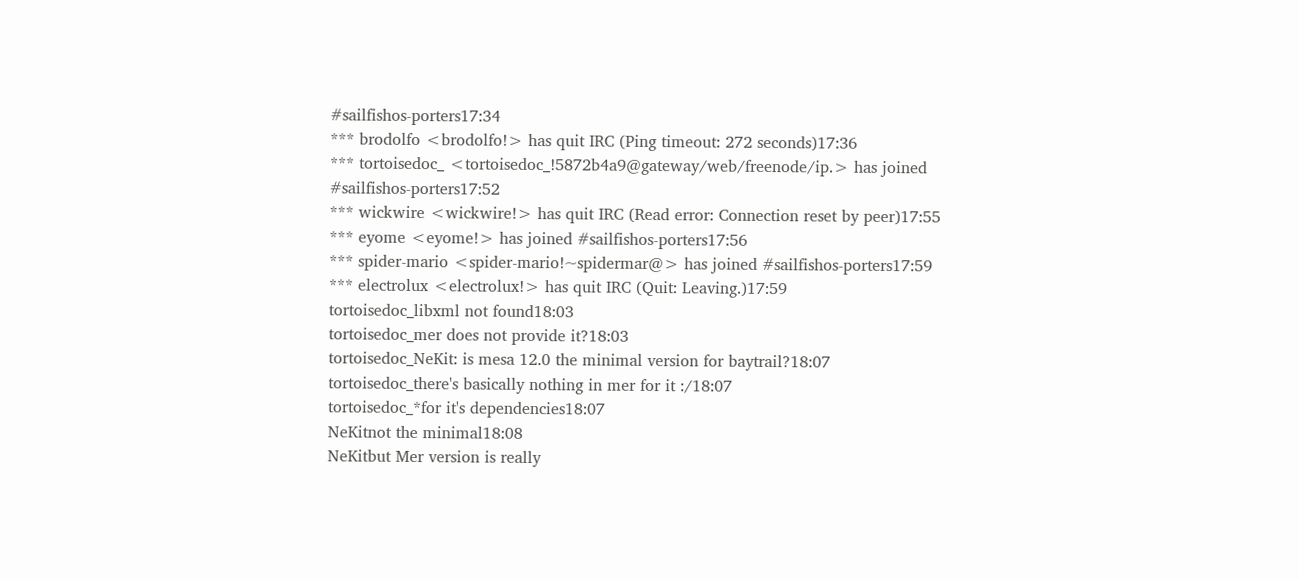#sailfishos-porters17:34
*** brodolfo <brodolfo!> has quit IRC (Ping timeout: 272 seconds)17:36
*** tortoisedoc_ <tortoisedoc_!5872b4a9@gateway/web/freenode/ip.> has joined #sailfishos-porters17:52
*** wickwire <wickwire!> has quit IRC (Read error: Connection reset by peer)17:55
*** eyome <eyome!> has joined #sailfishos-porters17:56
*** spider-mario <spider-mario!~spidermar@> has joined #sailfishos-porters17:59
*** electrolux <electrolux!> has quit IRC (Quit: Leaving.)17:59
tortoisedoc_libxml not found18:03
tortoisedoc_mer does not provide it?18:03
tortoisedoc_NeKit: is mesa 12.0 the minimal version for baytrail?18:07
tortoisedoc_there's basically nothing in mer for it :/18:07
tortoisedoc_*for it's dependencies18:07
NeKitnot the minimal18:08
NeKitbut Mer version is really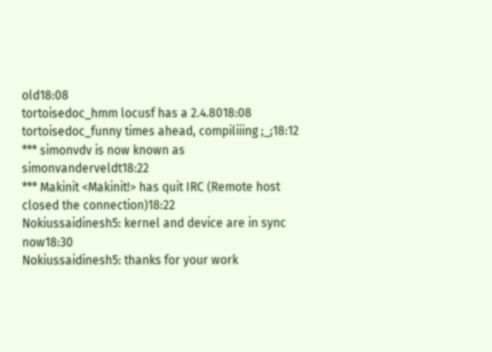old18:08
tortoisedoc_hmm locusf has a 2.4.8018:08
tortoisedoc_funny times ahead, compiliiing ;_;18:12
*** simonvdv is now known as simonvanderveldt18:22
*** Makinit <Makinit!> has quit IRC (Remote host closed the connection)18:22
Nokiussaidinesh5: kernel and device are in sync now18:30
Nokiussaidinesh5: thanks for your work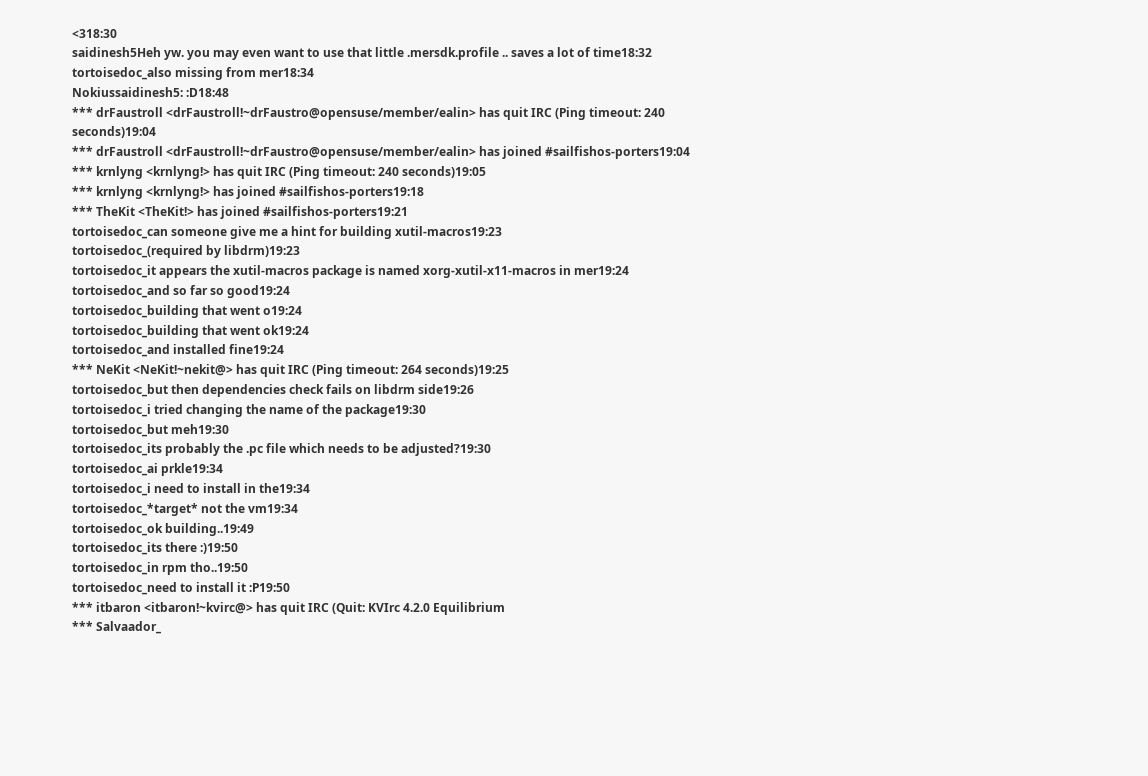<318:30
saidinesh5Heh yw. you may even want to use that little .mersdk.profile .. saves a lot of time18:32
tortoisedoc_also missing from mer18:34
Nokiussaidinesh5: :D18:48
*** drFaustroll <drFaustroll!~drFaustro@opensuse/member/ealin> has quit IRC (Ping timeout: 240 seconds)19:04
*** drFaustroll <drFaustroll!~drFaustro@opensuse/member/ealin> has joined #sailfishos-porters19:04
*** krnlyng <krnlyng!> has quit IRC (Ping timeout: 240 seconds)19:05
*** krnlyng <krnlyng!> has joined #sailfishos-porters19:18
*** TheKit <TheKit!> has joined #sailfishos-porters19:21
tortoisedoc_can someone give me a hint for building xutil-macros19:23
tortoisedoc_(required by libdrm)19:23
tortoisedoc_it appears the xutil-macros package is named xorg-xutil-x11-macros in mer19:24
tortoisedoc_and so far so good19:24
tortoisedoc_building that went o19:24
tortoisedoc_building that went ok19:24
tortoisedoc_and installed fine19:24
*** NeKit <NeKit!~nekit@> has quit IRC (Ping timeout: 264 seconds)19:25
tortoisedoc_but then dependencies check fails on libdrm side19:26
tortoisedoc_i tried changing the name of the package19:30
tortoisedoc_but meh19:30
tortoisedoc_its probably the .pc file which needs to be adjusted?19:30
tortoisedoc_ai prkle19:34
tortoisedoc_i need to install in the19:34
tortoisedoc_*target* not the vm19:34
tortoisedoc_ok building..19:49
tortoisedoc_its there :)19:50
tortoisedoc_in rpm tho..19:50
tortoisedoc_need to install it :P19:50
*** itbaron <itbaron!~kvirc@> has quit IRC (Quit: KVIrc 4.2.0 Equilibrium
*** Salvaador_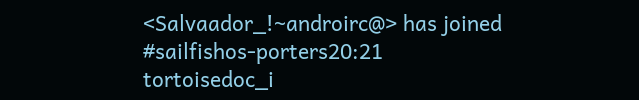<Salvaador_!~androirc@> has joined #sailfishos-porters20:21
tortoisedoc_i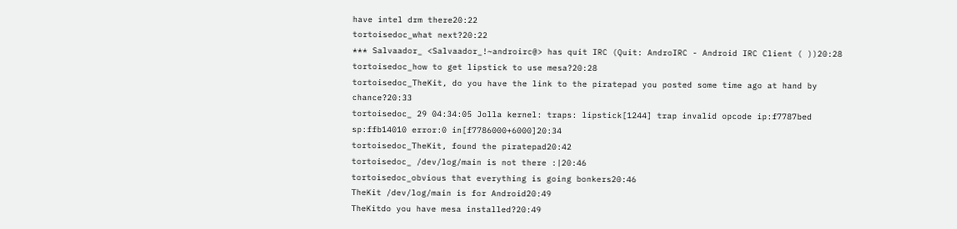have intel drm there20:22
tortoisedoc_what next?20:22
*** Salvaador_ <Salvaador_!~androirc@> has quit IRC (Quit: AndroIRC - Android IRC Client ( ))20:28
tortoisedoc_how to get lipstick to use mesa?20:28
tortoisedoc_TheKit, do you have the link to the piratepad you posted some time ago at hand by chance?20:33
tortoisedoc_ 29 04:34:05 Jolla kernel: traps: lipstick[1244] trap invalid opcode ip:f7787bed sp:ffb14010 error:0 in[f7786000+6000]20:34
tortoisedoc_TheKit, found the piratepad20:42
tortoisedoc_ /dev/log/main is not there :|20:46
tortoisedoc_obvious that everything is going bonkers20:46
TheKit /dev/log/main is for Android20:49
TheKitdo you have mesa installed?20:49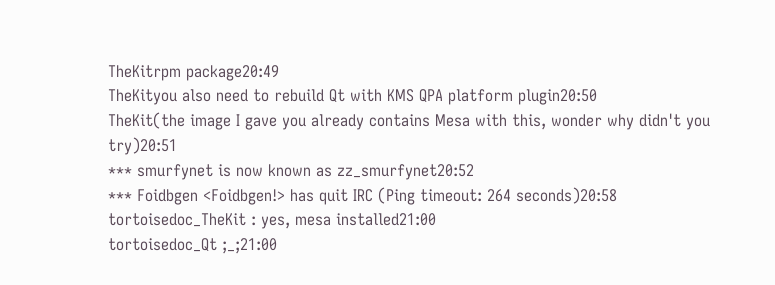TheKitrpm package20:49
TheKityou also need to rebuild Qt with KMS QPA platform plugin20:50
TheKit(the image I gave you already contains Mesa with this, wonder why didn't you try)20:51
*** smurfynet is now known as zz_smurfynet20:52
*** Foidbgen <Foidbgen!> has quit IRC (Ping timeout: 264 seconds)20:58
tortoisedoc_TheKit : yes, mesa installed21:00
tortoisedoc_Qt ;_;21:00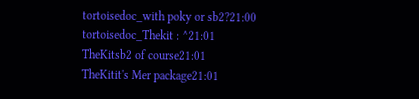tortoisedoc_with poky or sb2?21:00
tortoisedoc_Thekit : ^21:01
TheKitsb2 of course21:01
TheKitit's Mer package21:01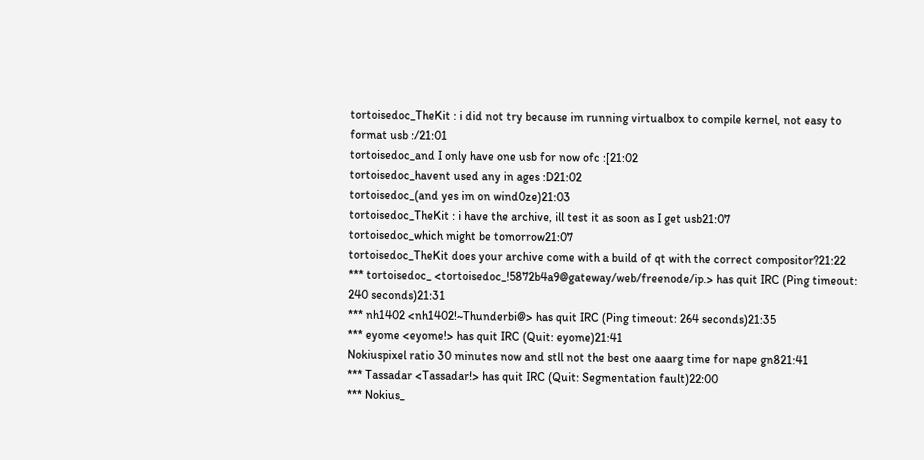tortoisedoc_TheKit : i did not try because im running virtualbox to compile kernel, not easy to format usb :/21:01
tortoisedoc_and I only have one usb for now ofc :[21:02
tortoisedoc_havent used any in ages :D21:02
tortoisedoc_(and yes im on wind0ze)21:03
tortoisedoc_TheKit : i have the archive, ill test it as soon as I get usb21:07
tortoisedoc_which might be tomorrow21:07
tortoisedoc_TheKit does your archive come with a build of qt with the correct compositor?21:22
*** tortoisedoc_ <tortoisedoc_!5872b4a9@gateway/web/freenode/ip.> has quit IRC (Ping timeout: 240 seconds)21:31
*** nh1402 <nh1402!~Thunderbi@> has quit IRC (Ping timeout: 264 seconds)21:35
*** eyome <eyome!> has quit IRC (Quit: eyome)21:41
Nokiuspixel ratio 30 minutes now and stll not the best one aaarg time for nape gn821:41
*** Tassadar <Tassadar!> has quit IRC (Quit: Segmentation fault)22:00
*** Nokius_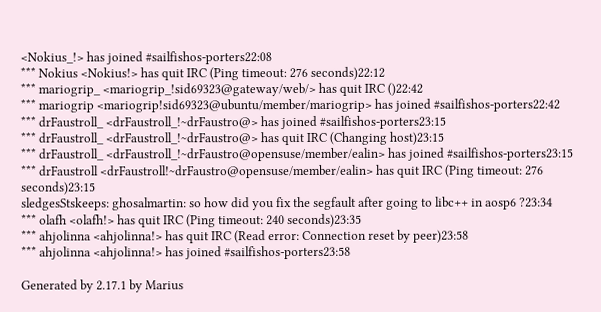<Nokius_!> has joined #sailfishos-porters22:08
*** Nokius <Nokius!> has quit IRC (Ping timeout: 276 seconds)22:12
*** mariogrip_ <mariogrip_!sid69323@gateway/web/> has quit IRC ()22:42
*** mariogrip <mariogrip!sid69323@ubuntu/member/mariogrip> has joined #sailfishos-porters22:42
*** drFaustroll_ <drFaustroll_!~drFaustro@> has joined #sailfishos-porters23:15
*** drFaustroll_ <drFaustroll_!~drFaustro@> has quit IRC (Changing host)23:15
*** drFaustroll_ <drFaustroll_!~drFaustro@opensuse/member/ealin> has joined #sailfishos-porters23:15
*** drFaustroll <drFaustroll!~drFaustro@opensuse/member/ealin> has quit IRC (Ping timeout: 276 seconds)23:15
sledgesStskeeps: ghosalmartin: so how did you fix the segfault after going to libc++ in aosp6 ?23:34
*** olafh <olafh!> has quit IRC (Ping timeout: 240 seconds)23:35
*** ahjolinna <ahjolinna!> has quit IRC (Read error: Connection reset by peer)23:58
*** ahjolinna <ahjolinna!> has joined #sailfishos-porters23:58

Generated by 2.17.1 by Marius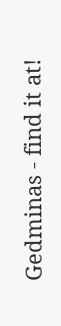Gedminas - find it at!